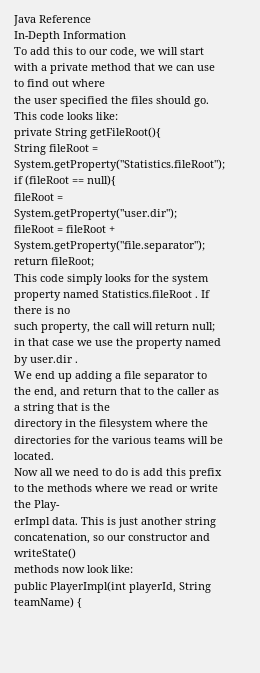Java Reference
In-Depth Information
To add this to our code, we will start with a private method that we can use to find out where
the user specified the files should go. This code looks like:
private String getFileRoot(){
String fileRoot = System.getProperty("Statistics.fileRoot");
if (fileRoot == null){
fileRoot = System.getProperty("user.dir");
fileRoot = fileRoot + System.getProperty("file.separator");
return fileRoot;
This code simply looks for the system property named Statistics.fileRoot . If there is no
such property, the call will return null; in that case we use the property named by user.dir .
We end up adding a file separator to the end, and return that to the caller as a string that is the
directory in the filesystem where the directories for the various teams will be located.
Now all we need to do is add this prefix to the methods where we read or write the Play-
erImpl data. This is just another string concatenation, so our constructor and writeState()
methods now look like:
public PlayerImpl(int playerId, String teamName) {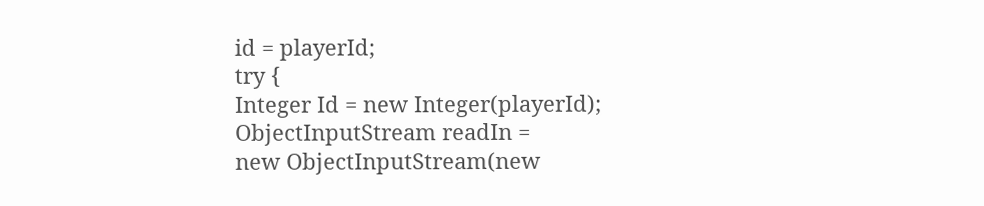id = playerId;
try {
Integer Id = new Integer(playerId);
ObjectInputStream readIn =
new ObjectInputStream(new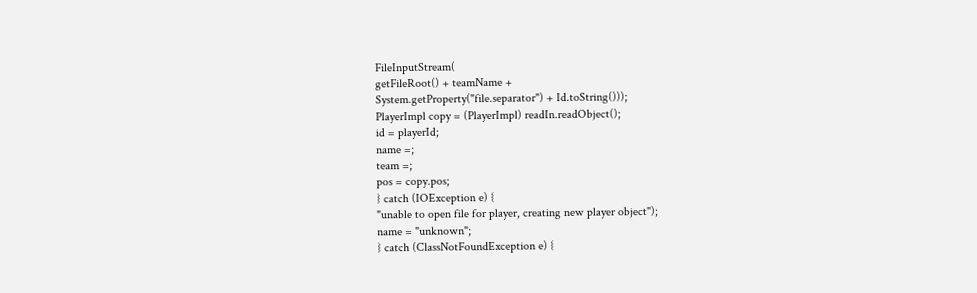FileInputStream(
getFileRoot() + teamName +
System.getProperty("file.separator") + Id.toString()));
PlayerImpl copy = (PlayerImpl) readIn.readObject();
id = playerId;
name =;
team =;
pos = copy.pos;
} catch (IOException e) {
"unable to open file for player, creating new player object");
name = "unknown";
} catch (ClassNotFoundException e) {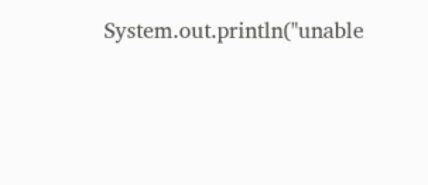System.out.println("unable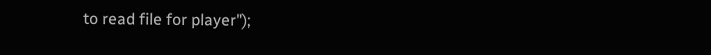to read file for player");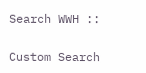Search WWH ::

Custom Search